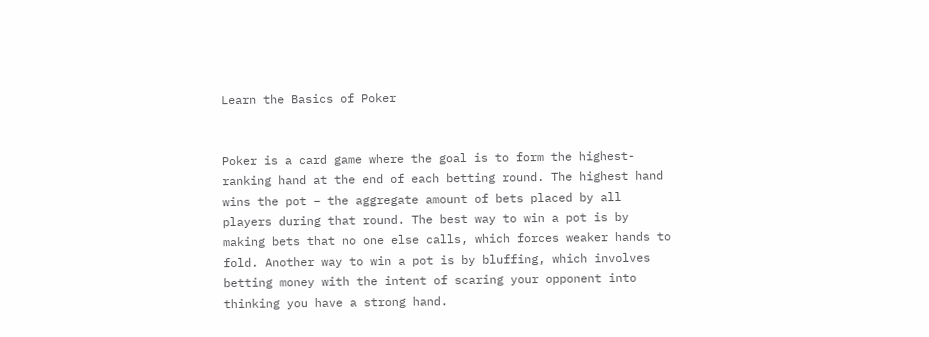Learn the Basics of Poker


Poker is a card game where the goal is to form the highest-ranking hand at the end of each betting round. The highest hand wins the pot – the aggregate amount of bets placed by all players during that round. The best way to win a pot is by making bets that no one else calls, which forces weaker hands to fold. Another way to win a pot is by bluffing, which involves betting money with the intent of scaring your opponent into thinking you have a strong hand.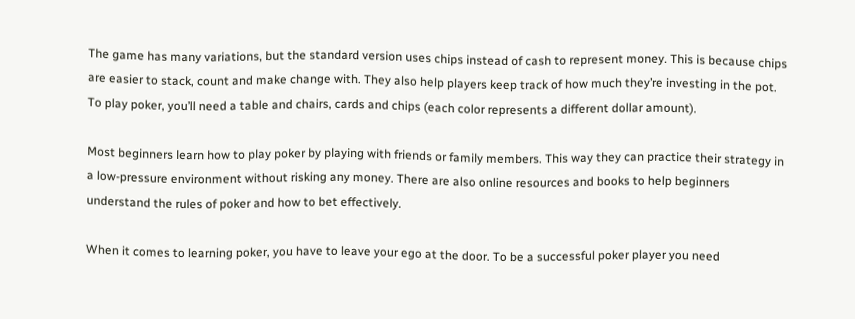The game has many variations, but the standard version uses chips instead of cash to represent money. This is because chips are easier to stack, count and make change with. They also help players keep track of how much they’re investing in the pot. To play poker, you’ll need a table and chairs, cards and chips (each color represents a different dollar amount).

Most beginners learn how to play poker by playing with friends or family members. This way they can practice their strategy in a low-pressure environment without risking any money. There are also online resources and books to help beginners understand the rules of poker and how to bet effectively.

When it comes to learning poker, you have to leave your ego at the door. To be a successful poker player you need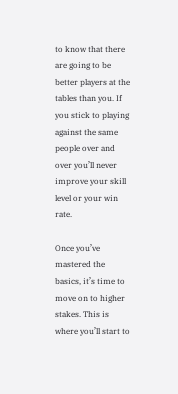to know that there are going to be better players at the tables than you. If you stick to playing against the same people over and over you’ll never improve your skill level or your win rate.

Once you’ve mastered the basics, it’s time to move on to higher stakes. This is where you’ll start to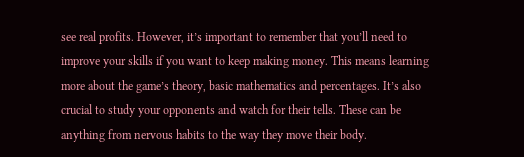see real profits. However, it’s important to remember that you’ll need to improve your skills if you want to keep making money. This means learning more about the game’s theory, basic mathematics and percentages. It’s also crucial to study your opponents and watch for their tells. These can be anything from nervous habits to the way they move their body.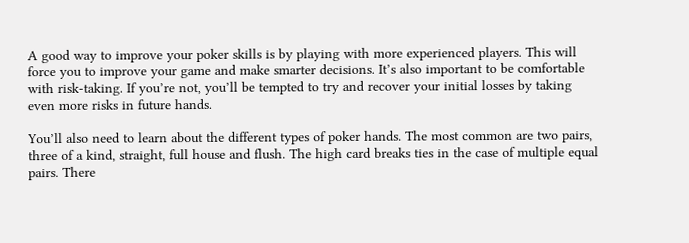A good way to improve your poker skills is by playing with more experienced players. This will force you to improve your game and make smarter decisions. It’s also important to be comfortable with risk-taking. If you’re not, you’ll be tempted to try and recover your initial losses by taking even more risks in future hands.

You’ll also need to learn about the different types of poker hands. The most common are two pairs, three of a kind, straight, full house and flush. The high card breaks ties in the case of multiple equal pairs. There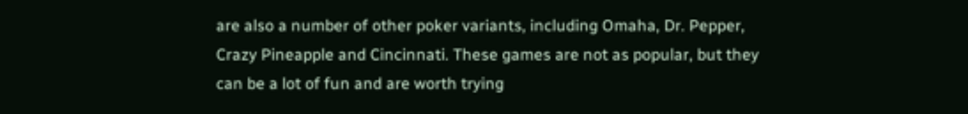are also a number of other poker variants, including Omaha, Dr. Pepper, Crazy Pineapple and Cincinnati. These games are not as popular, but they can be a lot of fun and are worth trying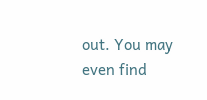out. You may even find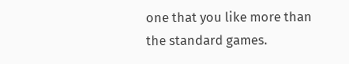one that you like more than the standard games.